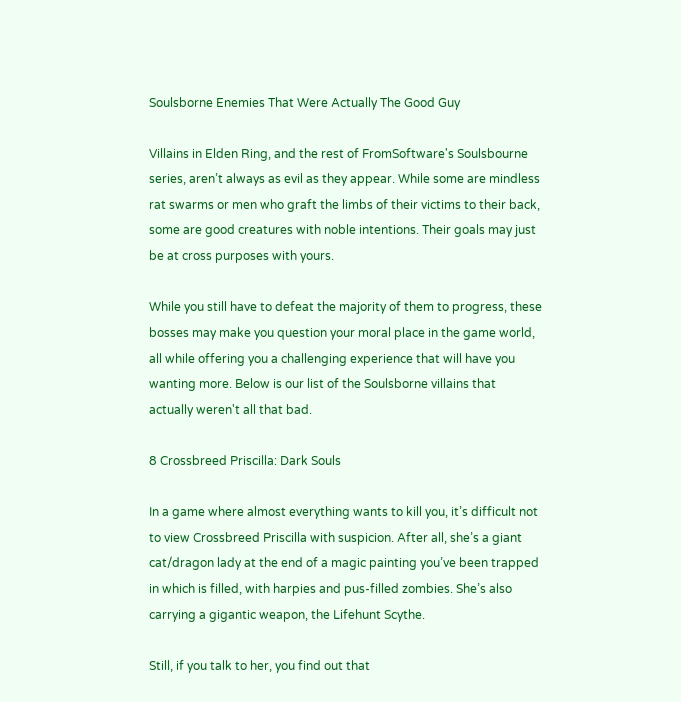Soulsborne Enemies That Were Actually The Good Guy

Villains in Elden Ring, and the rest of FromSoftware's Soulsbourne series, aren’t always as evil as they appear. While some are mindless rat swarms or men who graft the limbs of their victims to their back, some are good creatures with noble intentions. Their goals may just be at cross purposes with yours.

While you still have to defeat the majority of them to progress, these bosses may make you question your moral place in the game world, all while offering you a challenging experience that will have you wanting more. Below is our list of the Soulsborne villains that actually weren't all that bad.

8 Crossbreed Priscilla: Dark Souls

In a game where almost everything wants to kill you, it’s difficult not to view Crossbreed Priscilla with suspicion. After all, she’s a giant cat/dragon lady at the end of a magic painting you’ve been trapped in which is filled, with harpies and pus-filled zombies. She’s also carrying a gigantic weapon, the Lifehunt Scythe.

Still, if you talk to her, you find out that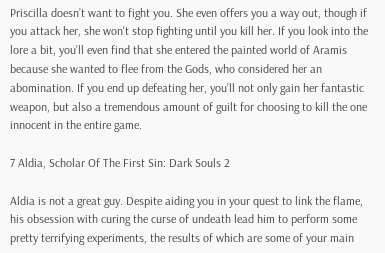Priscilla doesn’t want to fight you. She even offers you a way out, though if you attack her, she won't stop fighting until you kill her. If you look into the lore a bit, you’ll even find that she entered the painted world of Aramis because she wanted to flee from the Gods, who considered her an abomination. If you end up defeating her, you’ll not only gain her fantastic weapon, but also a tremendous amount of guilt for choosing to kill the one innocent in the entire game.

7 Aldia, Scholar Of The First Sin: Dark Souls 2

Aldia is not a great guy. Despite aiding you in your quest to link the flame, his obsession with curing the curse of undeath lead him to perform some pretty terrifying experiments, the results of which are some of your main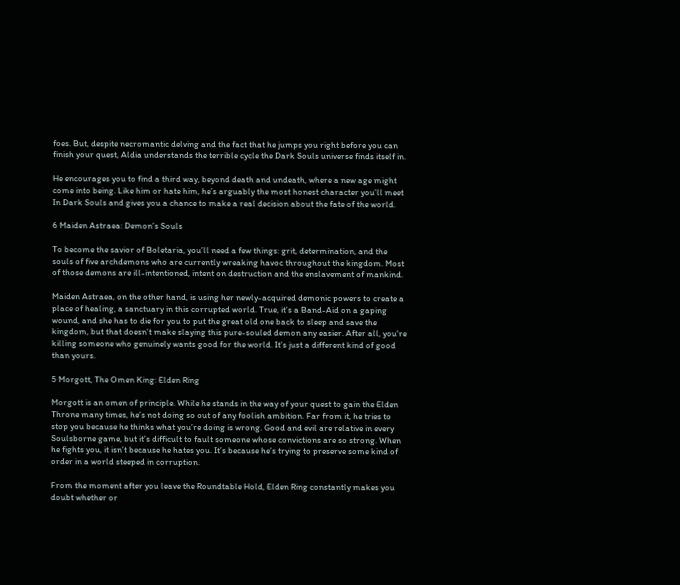foes. But, despite necromantic delving and the fact that he jumps you right before you can finish your quest, Aldia understands the terrible cycle the Dark Souls universe finds itself in.

He encourages you to find a third way, beyond death and undeath, where a new age might come into being. Like him or hate him, he’s arguably the most honest character you’ll meet In Dark Souls and gives you a chance to make a real decision about the fate of the world.

6 Maiden Astraea: Demon’s Souls

To become the savior of Boletaria, you’ll need a few things: grit, determination, and the souls of five archdemons who are currently wreaking havoc throughout the kingdom. Most of those demons are ill-intentioned, intent on destruction and the enslavement of mankind.

Maiden Astraea, on the other hand, is using her newly-acquired demonic powers to create a place of healing, a sanctuary in this corrupted world. True, it’s a Band-Aid on a gaping wound, and she has to die for you to put the great old one back to sleep and save the kingdom, but that doesn’t make slaying this pure-souled demon any easier. After all, you're killing someone who genuinely wants good for the world. It's just a different kind of good than yours.

5 Morgott, The Omen King: Elden Ring

Morgott is an omen of principle. While he stands in the way of your quest to gain the Elden Throne many times, he’s not doing so out of any foolish ambition. Far from it, he tries to stop you because he thinks what you’re doing is wrong. Good and evil are relative in every Soulsborne game, but it’s difficult to fault someone whose convictions are so strong. When he fights you, it isn’t because he hates you. It’s because he’s trying to preserve some kind of order in a world steeped in corruption.

From the moment after you leave the Roundtable Hold, Elden Ring constantly makes you doubt whether or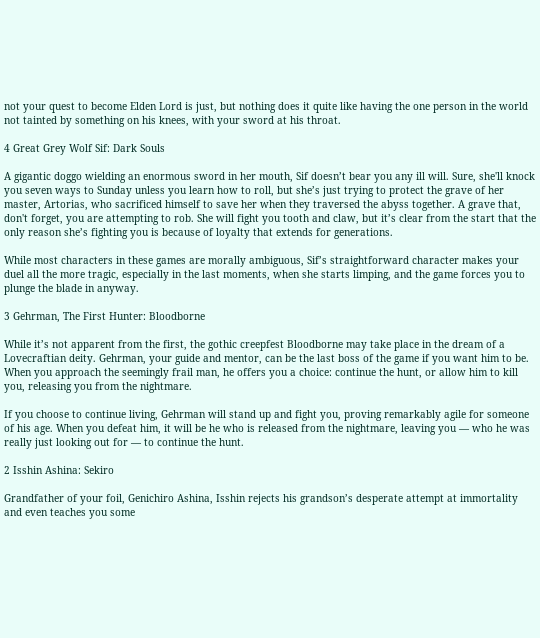not your quest to become Elden Lord is just, but nothing does it quite like having the one person in the world not tainted by something on his knees, with your sword at his throat.

4 Great Grey Wolf Sif: Dark Souls

A gigantic doggo wielding an enormous sword in her mouth, Sif doesn’t bear you any ill will. Sure, she'll knock you seven ways to Sunday unless you learn how to roll, but she’s just trying to protect the grave of her master, Artorias, who sacrificed himself to save her when they traversed the abyss together. A grave that, don't forget, you are attempting to rob. She will fight you tooth and claw, but it’s clear from the start that the only reason she’s fighting you is because of loyalty that extends for generations.

While most characters in these games are morally ambiguous, Sif’s straightforward character makes your duel all the more tragic, especially in the last moments, when she starts limping, and the game forces you to plunge the blade in anyway.

3 Gehrman, The First Hunter: Bloodborne

While it’s not apparent from the first, the gothic creepfest Bloodborne may take place in the dream of a Lovecraftian deity. Gehrman, your guide and mentor, can be the last boss of the game if you want him to be. When you approach the seemingly frail man, he offers you a choice: continue the hunt, or allow him to kill you, releasing you from the nightmare.

If you choose to continue living, Gehrman will stand up and fight you, proving remarkably agile for someone of his age. When you defeat him, it will be he who is released from the nightmare, leaving you — who he was really just looking out for — to continue the hunt.

2 Isshin Ashina: Sekiro

Grandfather of your foil, Genichiro Ashina, Isshin rejects his grandson’s desperate attempt at immortality and even teaches you some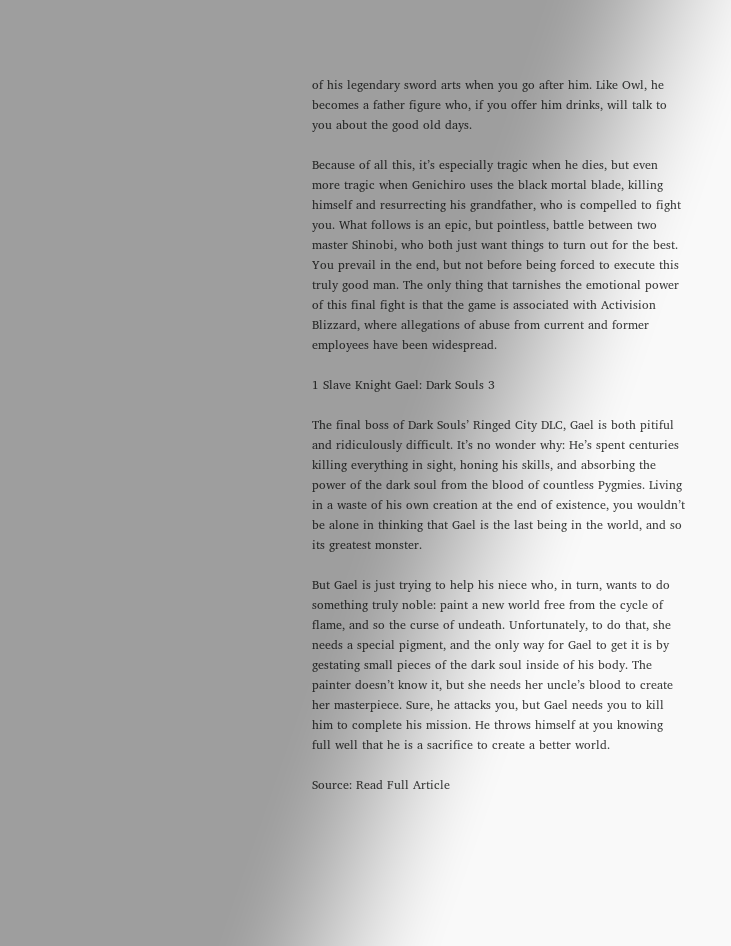of his legendary sword arts when you go after him. Like Owl, he becomes a father figure who, if you offer him drinks, will talk to you about the good old days.

Because of all this, it’s especially tragic when he dies, but even more tragic when Genichiro uses the black mortal blade, killing himself and resurrecting his grandfather, who is compelled to fight you. What follows is an epic, but pointless, battle between two master Shinobi, who both just want things to turn out for the best. You prevail in the end, but not before being forced to execute this truly good man. The only thing that tarnishes the emotional power of this final fight is that the game is associated with Activision Blizzard, where allegations of abuse from current and former employees have been widespread.

1 Slave Knight Gael: Dark Souls 3

The final boss of Dark Souls’ Ringed City DLC, Gael is both pitiful and ridiculously difficult. It’s no wonder why: He’s spent centuries killing everything in sight, honing his skills, and absorbing the power of the dark soul from the blood of countless Pygmies. Living in a waste of his own creation at the end of existence, you wouldn’t be alone in thinking that Gael is the last being in the world, and so its greatest monster.

But Gael is just trying to help his niece who, in turn, wants to do something truly noble: paint a new world free from the cycle of flame, and so the curse of undeath. Unfortunately, to do that, she needs a special pigment, and the only way for Gael to get it is by gestating small pieces of the dark soul inside of his body. The painter doesn’t know it, but she needs her uncle’s blood to create her masterpiece. Sure, he attacks you, but Gael needs you to kill him to complete his mission. He throws himself at you knowing full well that he is a sacrifice to create a better world.

Source: Read Full Article